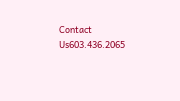Contact Us603.436.2065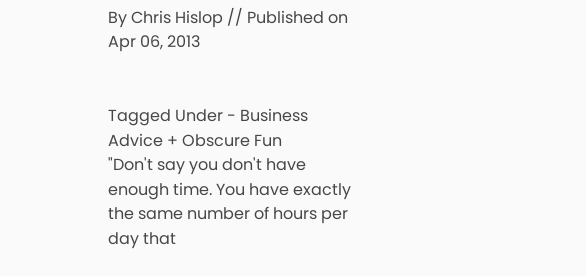By Chris Hislop // Published on Apr 06, 2013


Tagged Under - Business Advice + Obscure Fun
"Don't say you don't have enough time. You have exactly the same number of hours per day that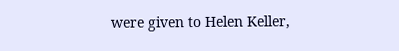were given to Helen Keller,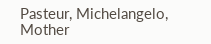Pasteur, Michelangelo, Mother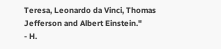Teresa, Leonardo da Vinci, Thomas Jefferson and Albert Einstein."
- H.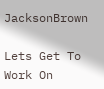JacksonBrown

Lets Get To Work On